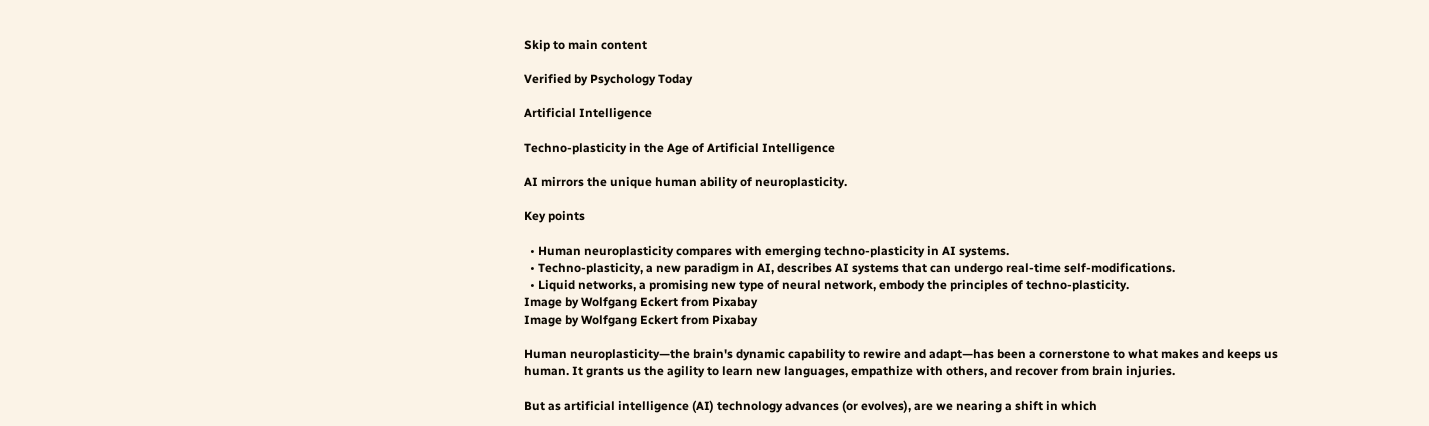Skip to main content

Verified by Psychology Today

Artificial Intelligence

Techno-plasticity in the Age of Artificial Intelligence

AI mirrors the unique human ability of neuroplasticity.

Key points

  • Human neuroplasticity compares with emerging techno-plasticity in AI systems.
  • Techno-plasticity, a new paradigm in AI, describes AI systems that can undergo real-time self-modifications.
  • Liquid networks, a promising new type of neural network, embody the principles of techno-plasticity.
Image by Wolfgang Eckert from Pixabay
Image by Wolfgang Eckert from Pixabay

Human neuroplasticity—the brain's dynamic capability to rewire and adapt—has been a cornerstone to what makes and keeps us human. It grants us the agility to learn new languages, empathize with others, and recover from brain injuries.

But as artificial intelligence (AI) technology advances (or evolves), are we nearing a shift in which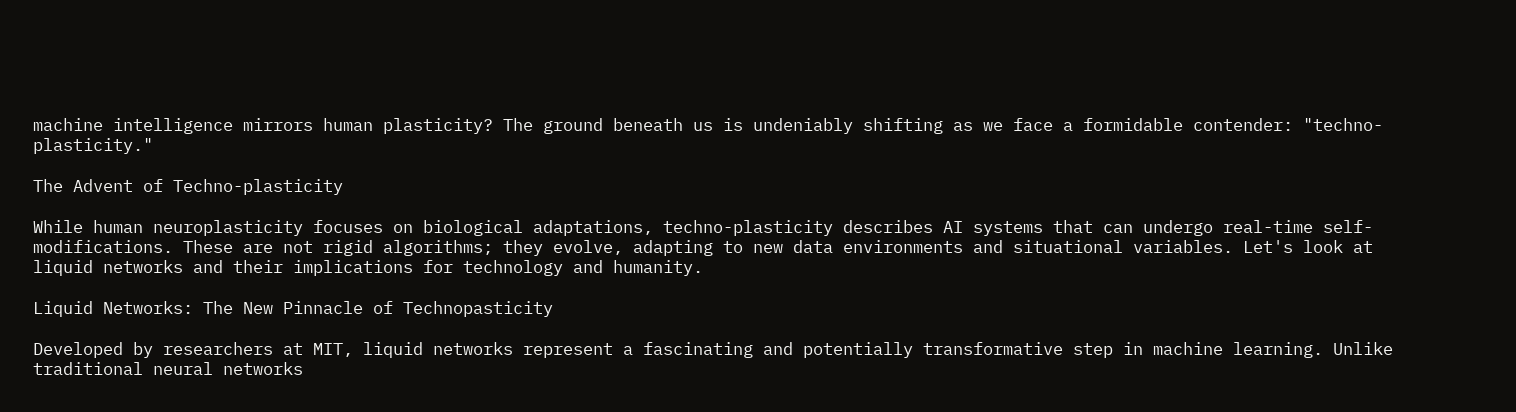machine intelligence mirrors human plasticity? The ground beneath us is undeniably shifting as we face a formidable contender: "techno-plasticity."

The Advent of Techno-plasticity

While human neuroplasticity focuses on biological adaptations, techno-plasticity describes AI systems that can undergo real-time self-modifications. These are not rigid algorithms; they evolve, adapting to new data environments and situational variables. Let's look at liquid networks and their implications for technology and humanity.

Liquid Networks: The New Pinnacle of Technopasticity

Developed by researchers at MIT, liquid networks represent a fascinating and potentially transformative step in machine learning. Unlike traditional neural networks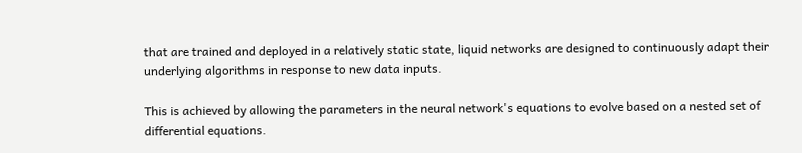that are trained and deployed in a relatively static state, liquid networks are designed to continuously adapt their underlying algorithms in response to new data inputs.

This is achieved by allowing the parameters in the neural network's equations to evolve based on a nested set of differential equations.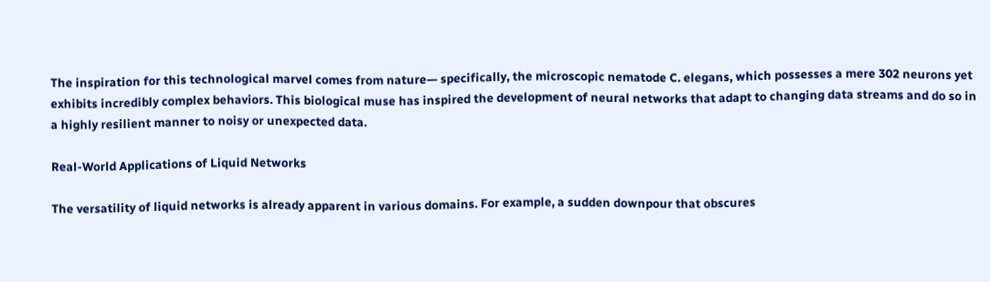The inspiration for this technological marvel comes from nature— specifically, the microscopic nematode C. elegans, which possesses a mere 302 neurons yet exhibits incredibly complex behaviors. This biological muse has inspired the development of neural networks that adapt to changing data streams and do so in a highly resilient manner to noisy or unexpected data.

Real-World Applications of Liquid Networks

The versatility of liquid networks is already apparent in various domains. For example, a sudden downpour that obscures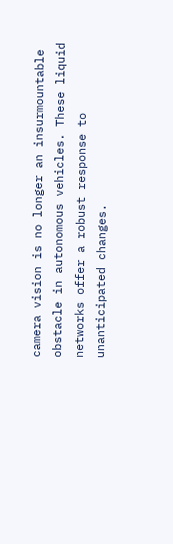camera vision is no longer an insurmountable obstacle in autonomous vehicles. These liquid networks offer a robust response to unanticipated changes.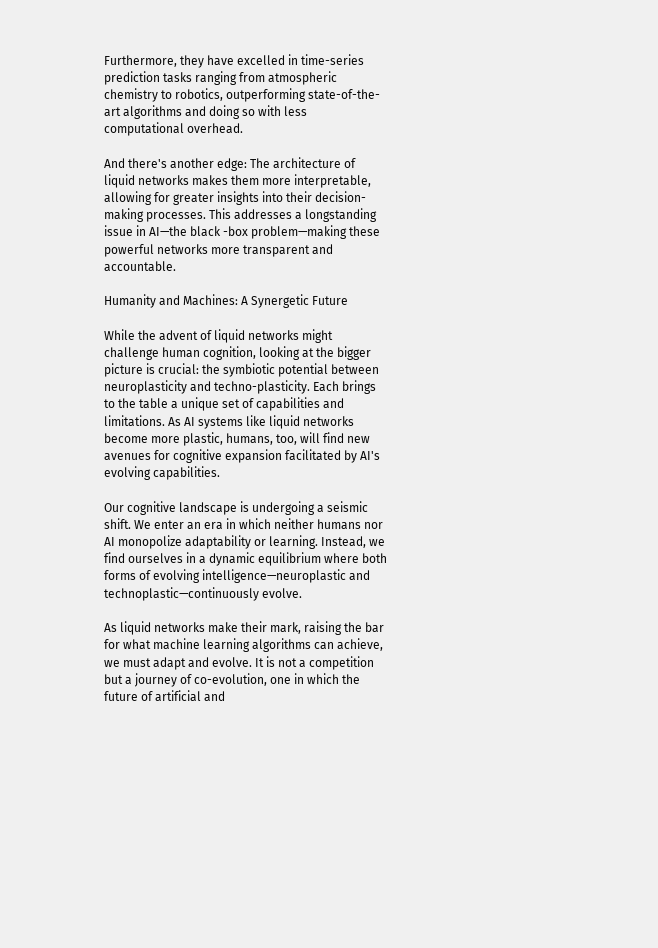Furthermore, they have excelled in time-series prediction tasks ranging from atmospheric chemistry to robotics, outperforming state-of-the-art algorithms and doing so with less computational overhead.

And there's another edge: The architecture of liquid networks makes them more interpretable, allowing for greater insights into their decision-making processes. This addresses a longstanding issue in AI—the black -box problem—making these powerful networks more transparent and accountable.

Humanity and Machines: A Synergetic Future

While the advent of liquid networks might challenge human cognition, looking at the bigger picture is crucial: the symbiotic potential between neuroplasticity and techno-plasticity. Each brings to the table a unique set of capabilities and limitations. As AI systems like liquid networks become more plastic, humans, too, will find new avenues for cognitive expansion facilitated by AI's evolving capabilities.

Our cognitive landscape is undergoing a seismic shift. We enter an era in which neither humans nor AI monopolize adaptability or learning. Instead, we find ourselves in a dynamic equilibrium where both forms of evolving intelligence—neuroplastic and technoplastic—continuously evolve.

As liquid networks make their mark, raising the bar for what machine learning algorithms can achieve, we must adapt and evolve. It is not a competition but a journey of co-evolution, one in which the future of artificial and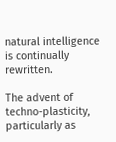natural intelligence is continually rewritten.

The advent of techno-plasticity, particularly as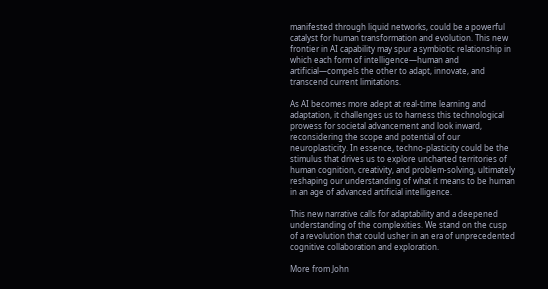manifested through liquid networks, could be a powerful catalyst for human transformation and evolution. This new frontier in AI capability may spur a symbiotic relationship in which each form of intelligence—human and artificial—compels the other to adapt, innovate, and transcend current limitations.

As AI becomes more adept at real-time learning and adaptation, it challenges us to harness this technological prowess for societal advancement and look inward, reconsidering the scope and potential of our neuroplasticity. In essence, techno-plasticity could be the stimulus that drives us to explore uncharted territories of human cognition, creativity, and problem-solving, ultimately reshaping our understanding of what it means to be human in an age of advanced artificial intelligence.

This new narrative calls for adaptability and a deepened understanding of the complexities. We stand on the cusp of a revolution that could usher in an era of unprecedented cognitive collaboration and exploration.

More from John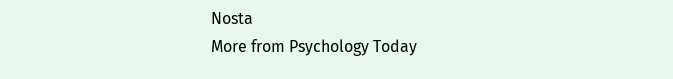Nosta
More from Psychology Today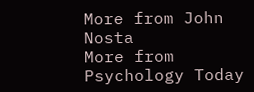More from John Nosta
More from Psychology Today